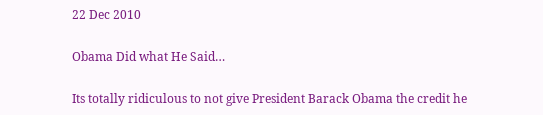22 Dec 2010

Obama Did what He Said…

Its totally ridiculous to not give President Barack Obama the credit he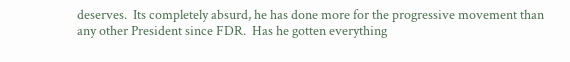deserves.  Its completely absurd, he has done more for the progressive movement than any other President since FDR.  Has he gotten everything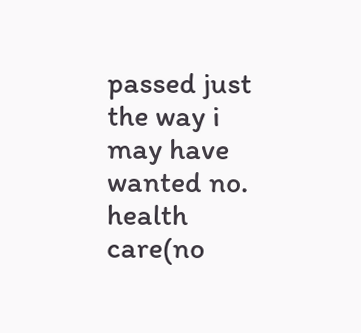passed just the way i may have wanted no. health care(no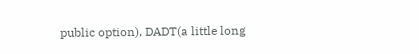public option), DADT(a little long